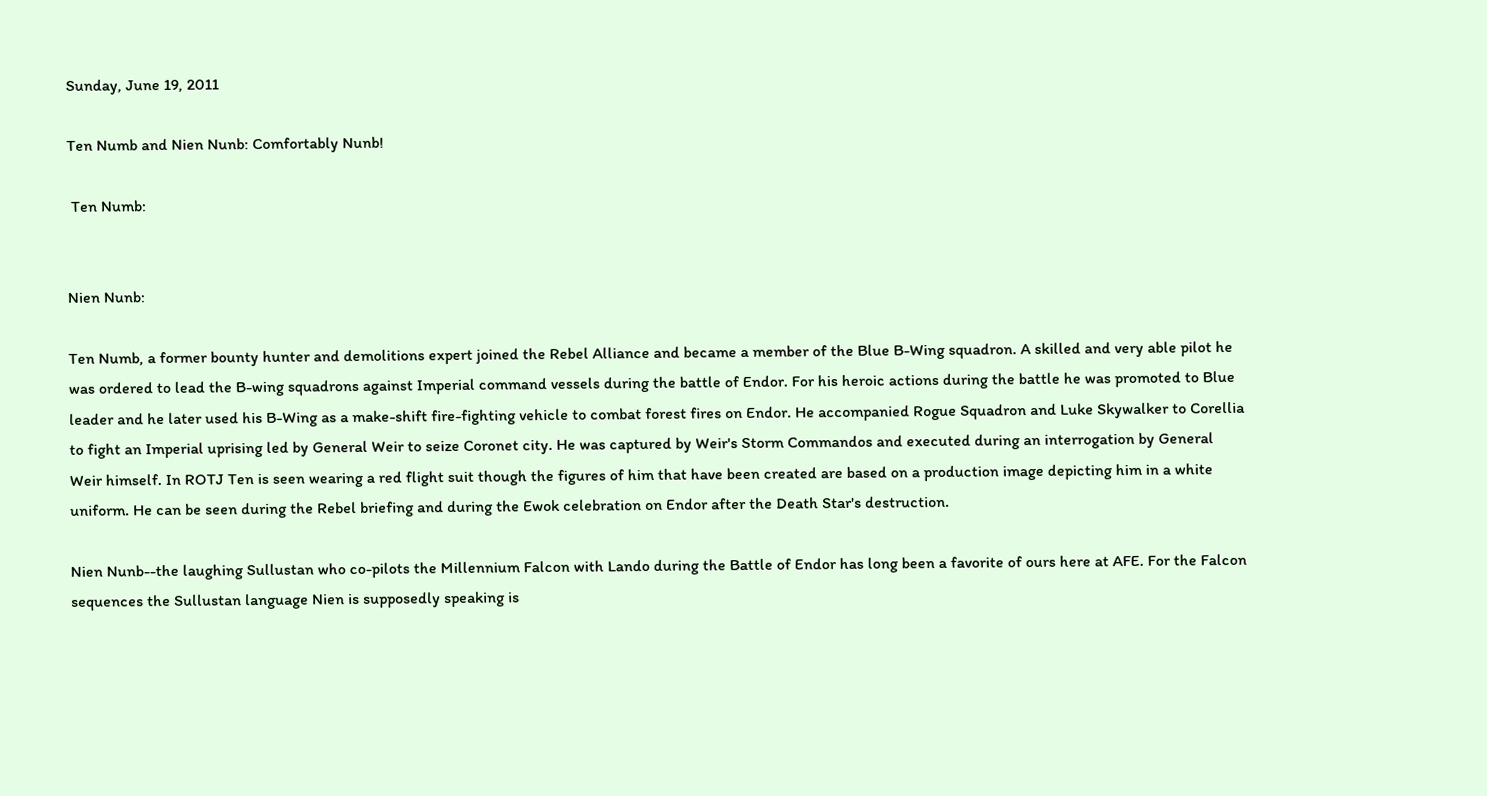Sunday, June 19, 2011

Ten Numb and Nien Nunb: Comfortably Nunb!

 Ten Numb:


Nien Nunb:

Ten Numb, a former bounty hunter and demolitions expert joined the Rebel Alliance and became a member of the Blue B-Wing squadron. A skilled and very able pilot he was ordered to lead the B-wing squadrons against Imperial command vessels during the battle of Endor. For his heroic actions during the battle he was promoted to Blue leader and he later used his B-Wing as a make-shift fire-fighting vehicle to combat forest fires on Endor. He accompanied Rogue Squadron and Luke Skywalker to Corellia to fight an Imperial uprising led by General Weir to seize Coronet city. He was captured by Weir's Storm Commandos and executed during an interrogation by General Weir himself. In ROTJ Ten is seen wearing a red flight suit though the figures of him that have been created are based on a production image depicting him in a white uniform. He can be seen during the Rebel briefing and during the Ewok celebration on Endor after the Death Star's destruction.

Nien Nunb--the laughing Sullustan who co-pilots the Millennium Falcon with Lando during the Battle of Endor has long been a favorite of ours here at AFE. For the Falcon sequences the Sullustan language Nien is supposedly speaking is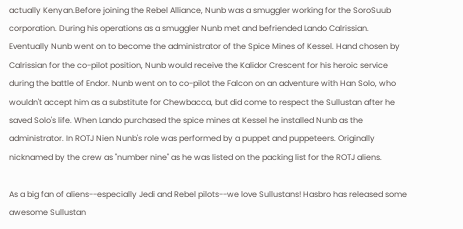actually Kenyan.Before joining the Rebel Alliance, Nunb was a smuggler working for the SoroSuub corporation. During his operations as a smuggler Nunb met and befriended Lando Calrissian. Eventually Nunb went on to become the administrator of the Spice Mines of Kessel. Hand chosen by Calrissian for the co-pilot position, Nunb would receive the Kalidor Crescent for his heroic service during the battle of Endor. Nunb went on to co-pilot the Falcon on an adventure with Han Solo, who wouldn't accept him as a substitute for Chewbacca, but did come to respect the Sullustan after he saved Solo's life. When Lando purchased the spice mines at Kessel he installed Nunb as the administrator. In ROTJ Nien Nunb's role was performed by a puppet and puppeteers. Originally nicknamed by the crew as "number nine" as he was listed on the packing list for the ROTJ aliens.

As a big fan of aliens--especially Jedi and Rebel pilots--we love Sullustans! Hasbro has released some awesome Sullustan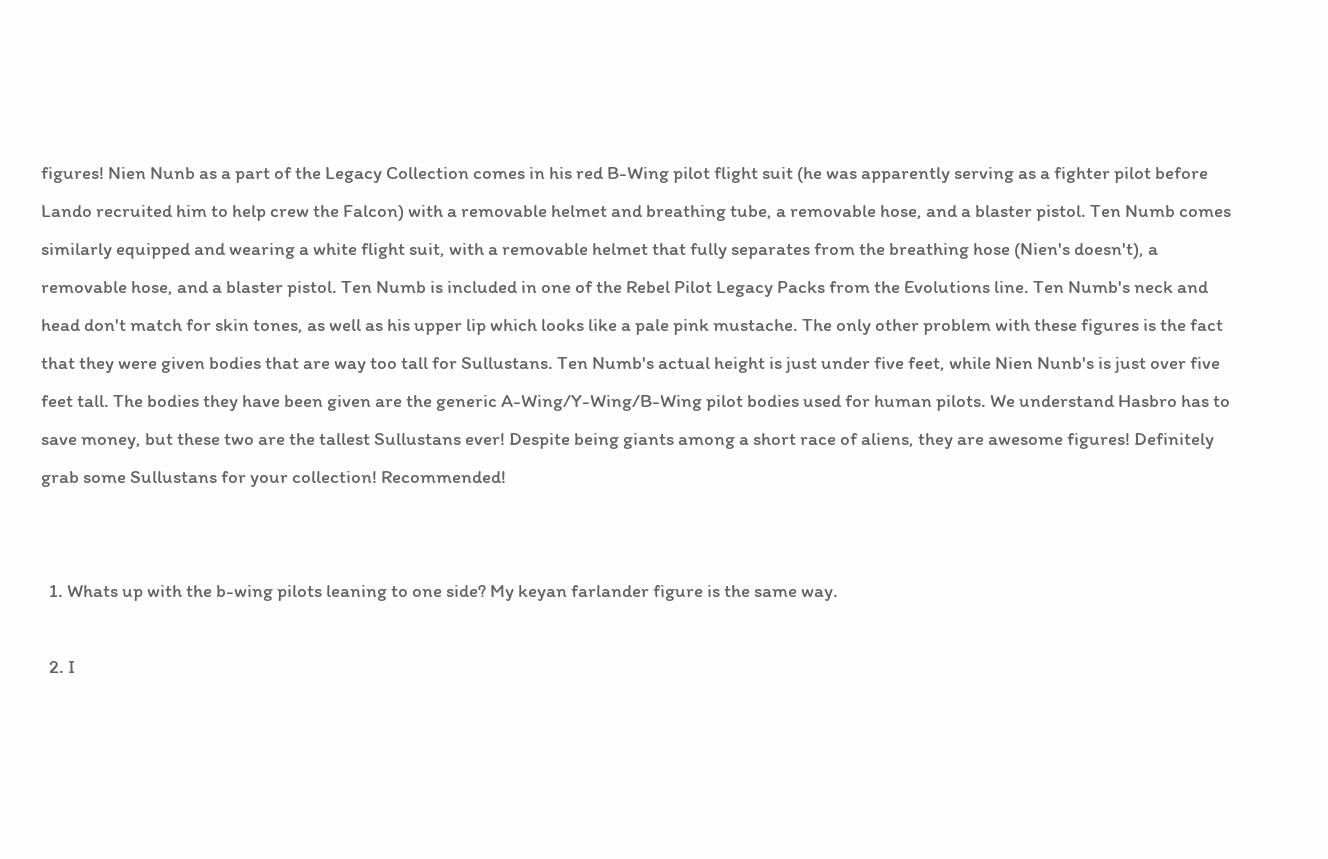figures! Nien Nunb as a part of the Legacy Collection comes in his red B-Wing pilot flight suit (he was apparently serving as a fighter pilot before Lando recruited him to help crew the Falcon) with a removable helmet and breathing tube, a removable hose, and a blaster pistol. Ten Numb comes similarly equipped and wearing a white flight suit, with a removable helmet that fully separates from the breathing hose (Nien's doesn't), a removable hose, and a blaster pistol. Ten Numb is included in one of the Rebel Pilot Legacy Packs from the Evolutions line. Ten Numb's neck and head don't match for skin tones, as well as his upper lip which looks like a pale pink mustache. The only other problem with these figures is the fact that they were given bodies that are way too tall for Sullustans. Ten Numb's actual height is just under five feet, while Nien Nunb's is just over five feet tall. The bodies they have been given are the generic A-Wing/Y-Wing/B-Wing pilot bodies used for human pilots. We understand Hasbro has to save money, but these two are the tallest Sullustans ever! Despite being giants among a short race of aliens, they are awesome figures! Definitely grab some Sullustans for your collection! Recommended!


  1. Whats up with the b-wing pilots leaning to one side? My keyan farlander figure is the same way.

  2. I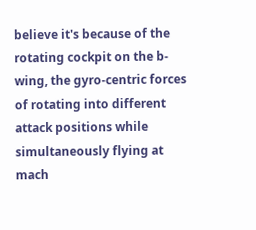believe it's because of the rotating cockpit on the b-wing, the gyro-centric forces of rotating into different attack positions while simultaneously flying at mach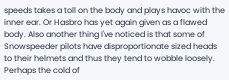speeds takes a toll on the body and plays havoc with the inner ear. Or Hasbro has yet again given as a flawed body. Also another thing I've noticed is that some of Snowspeeder pilots have disproportionate sized heads to their helmets and thus they tend to wobble loosely. Perhaps the cold of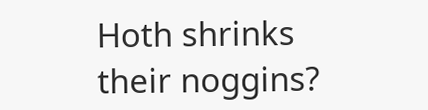Hoth shrinks their noggins?